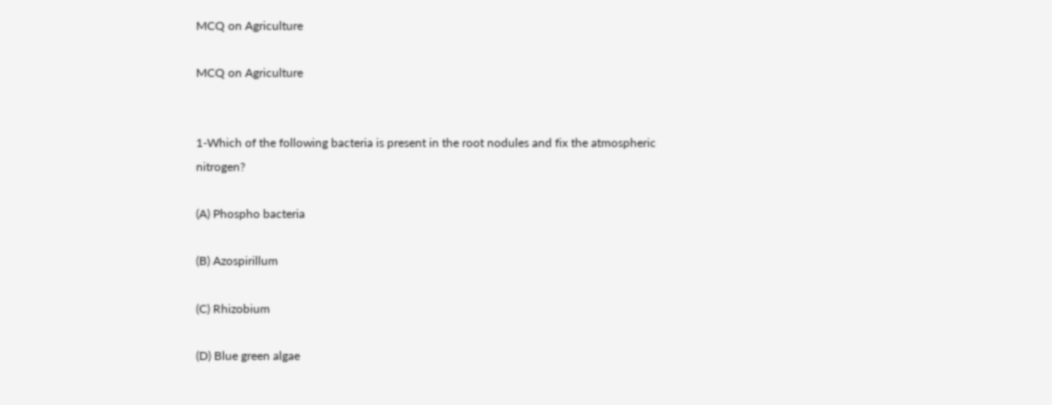MCQ on Agriculture

MCQ on Agriculture


1-Which of the following bacteria is present in the root nodules and fix the atmospheric nitrogen?

(A) Phospho bacteria

(B) Azospirillum

(C) Rhizobium

(D) Blue green algae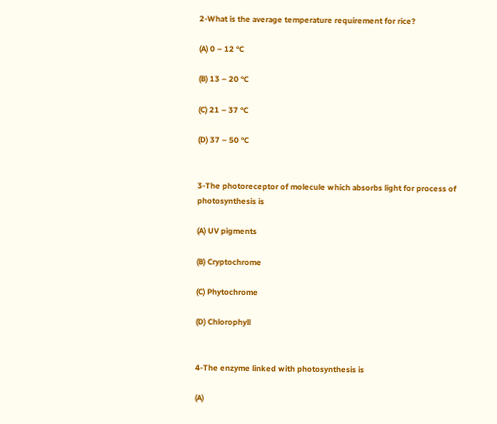2-What is the average temperature requirement for rice?

(A) 0 – 12 °C

(B) 13 – 20 °C

(C) 21 – 37 °C

(D) 37 – 50 °C


3-The photoreceptor of molecule which absorbs light for process of photosynthesis is

(A) UV pigments

(B) Cryptochrome

(C) Phytochrome

(D) Chlorophyll


4-The enzyme linked with photosynthesis is

(A)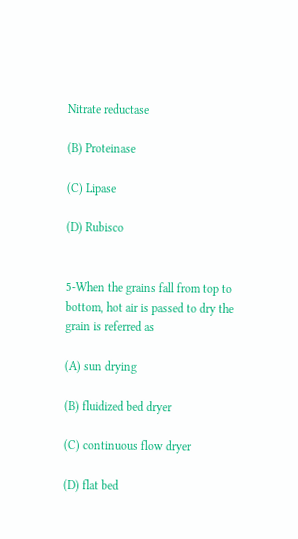Nitrate reductase

(B) Proteinase

(C) Lipase

(D) Rubisco


5-When the grains fall from top to bottom, hot air is passed to dry the grain is referred as

(A) sun drying

(B) fluidized bed dryer

(C) continuous flow dryer

(D) flat bed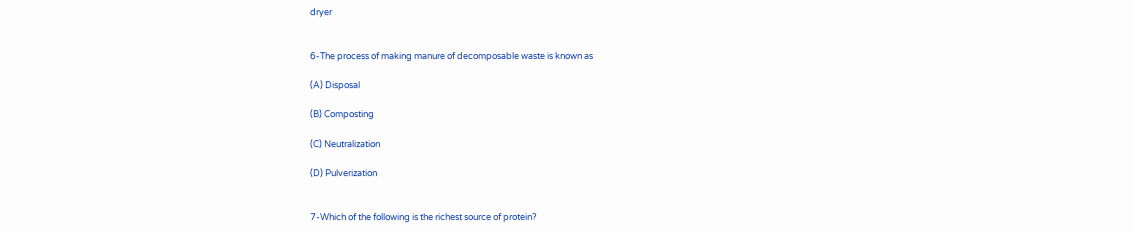dryer


6-The process of making manure of decomposable waste is known as

(A) Disposal

(B) Composting

(C) Neutralization

(D) Pulverization


7-Which of the following is the richest source of protein?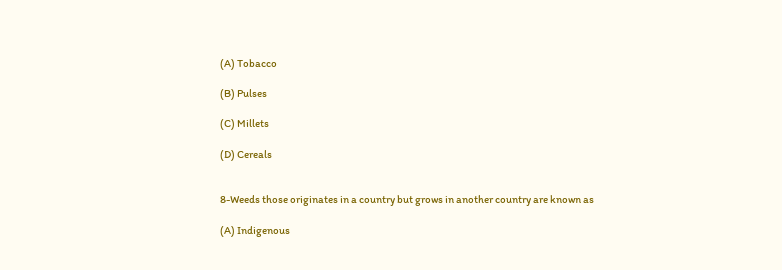(A) Tobacco

(B) Pulses

(C) Millets

(D) Cereals


8-Weeds those originates in a country but grows in another country are known as

(A) Indigenous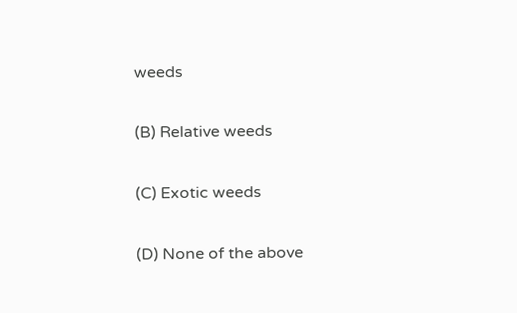weeds

(B) Relative weeds

(C) Exotic weeds

(D) None of the above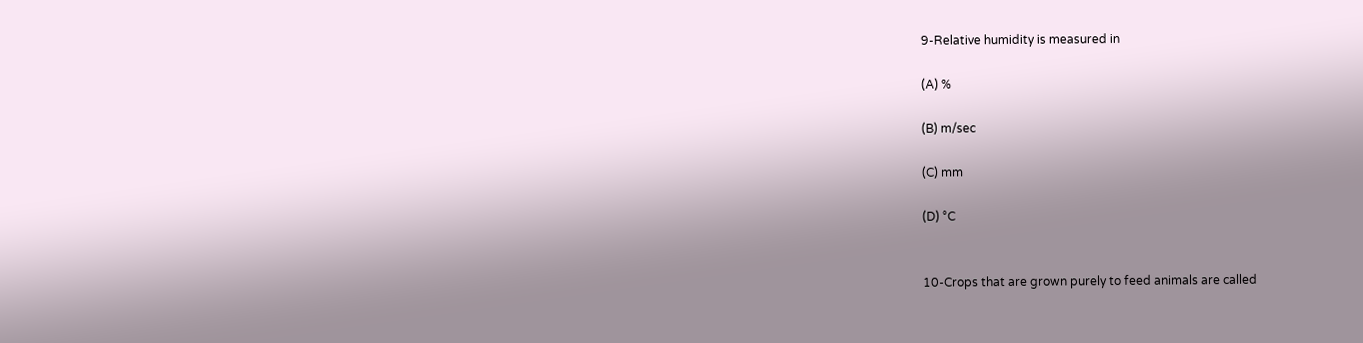9-Relative humidity is measured in

(A) %

(B) m/sec

(C) mm

(D) °C


10-Crops that are grown purely to feed animals are called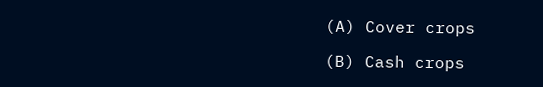(A) Cover crops

(B) Cash crops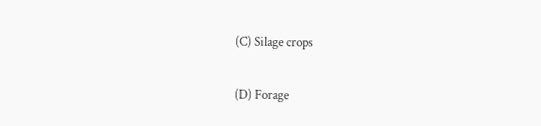(C) Silage crops

(D) Forage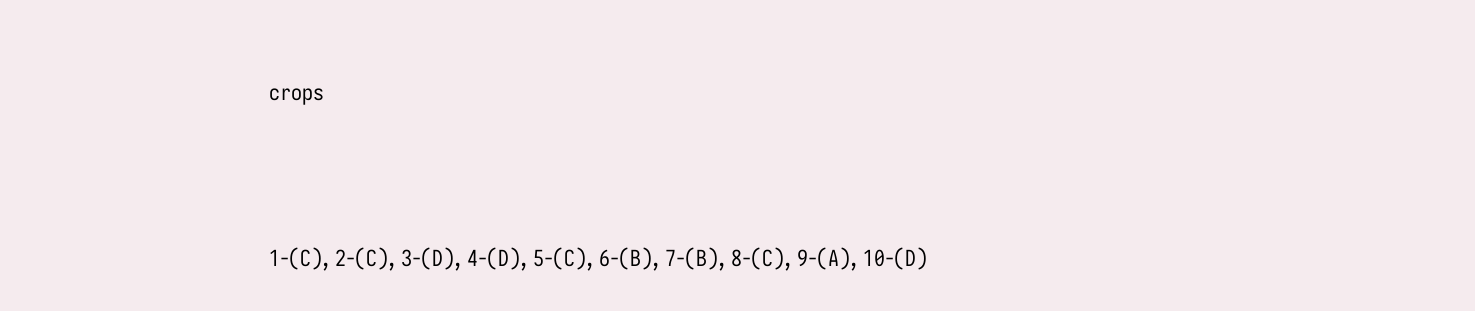crops



1-(C), 2-(C), 3-(D), 4-(D), 5-(C), 6-(B), 7-(B), 8-(C), 9-(A), 10-(D)